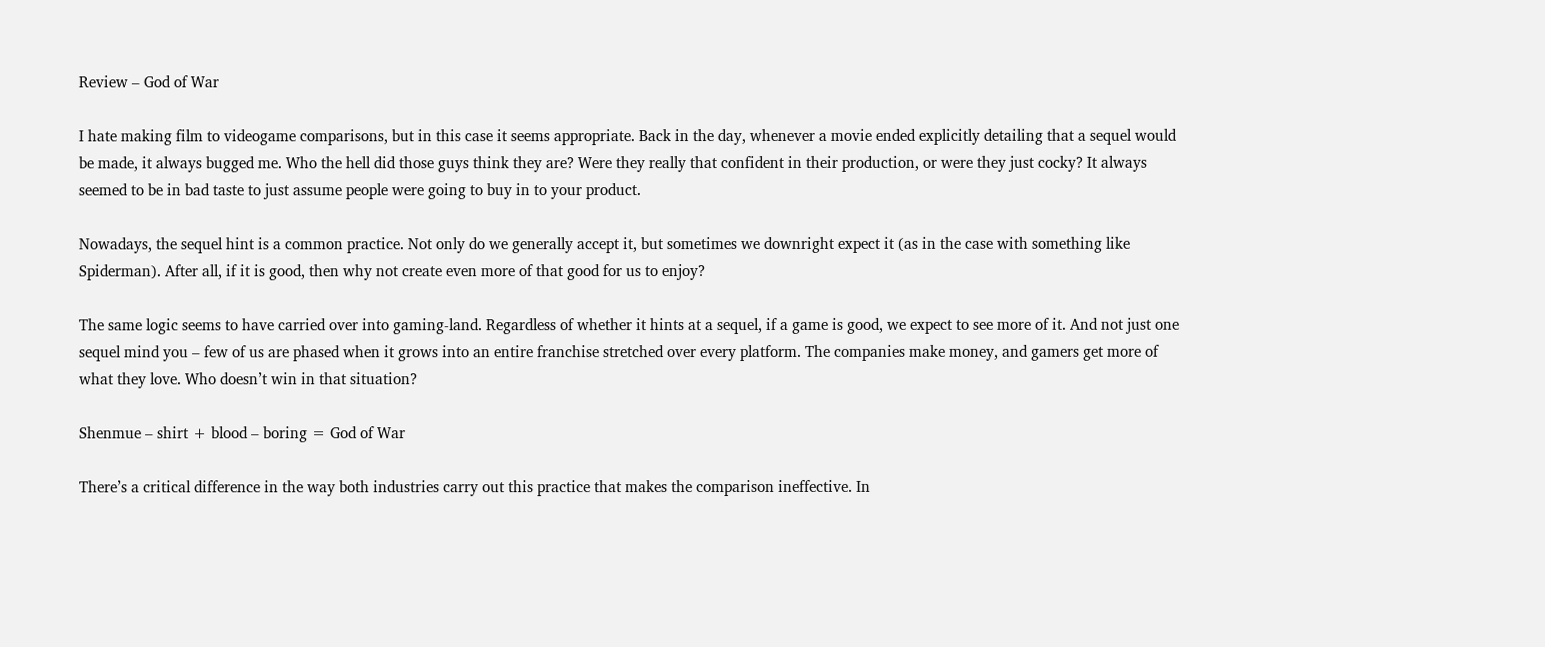Review – God of War

I hate making film to videogame comparisons, but in this case it seems appropriate. Back in the day, whenever a movie ended explicitly detailing that a sequel would be made, it always bugged me. Who the hell did those guys think they are? Were they really that confident in their production, or were they just cocky? It always seemed to be in bad taste to just assume people were going to buy in to your product.

Nowadays, the sequel hint is a common practice. Not only do we generally accept it, but sometimes we downright expect it (as in the case with something like Spiderman). After all, if it is good, then why not create even more of that good for us to enjoy?

The same logic seems to have carried over into gaming-land. Regardless of whether it hints at a sequel, if a game is good, we expect to see more of it. And not just one sequel mind you – few of us are phased when it grows into an entire franchise stretched over every platform. The companies make money, and gamers get more of what they love. Who doesn’t win in that situation?

Shenmue – shirt + blood – boring = God of War

There’s a critical difference in the way both industries carry out this practice that makes the comparison ineffective. In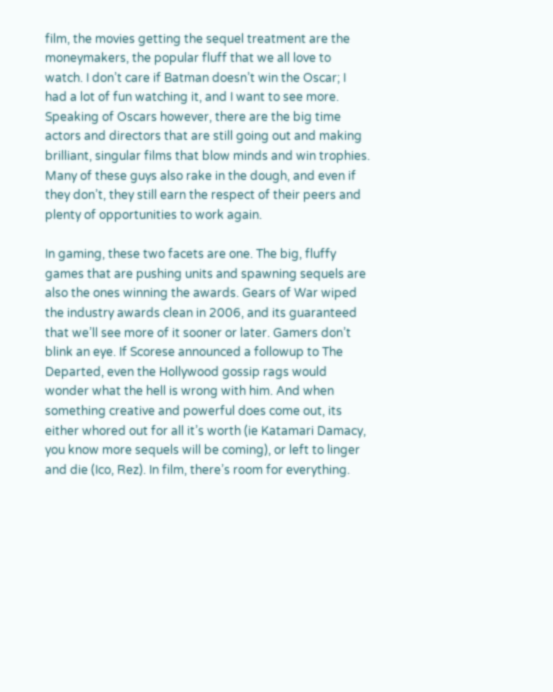film, the movies getting the sequel treatment are the moneymakers, the popular fluff that we all love to watch. I don’t care if Batman doesn’t win the Oscar; I had a lot of fun watching it, and I want to see more. Speaking of Oscars however, there are the big time actors and directors that are still going out and making brilliant, singular films that blow minds and win trophies. Many of these guys also rake in the dough, and even if they don’t, they still earn the respect of their peers and plenty of opportunities to work again.

In gaming, these two facets are one. The big, fluffy games that are pushing units and spawning sequels are also the ones winning the awards. Gears of War wiped the industry awards clean in 2006, and its guaranteed that we’ll see more of it sooner or later. Gamers don’t blink an eye. If Scorese announced a followup to The Departed, even the Hollywood gossip rags would wonder what the hell is wrong with him. And when something creative and powerful does come out, its either whored out for all it’s worth (ie Katamari Damacy, you know more sequels will be coming), or left to linger and die (Ico, Rez). In film, there’s room for everything.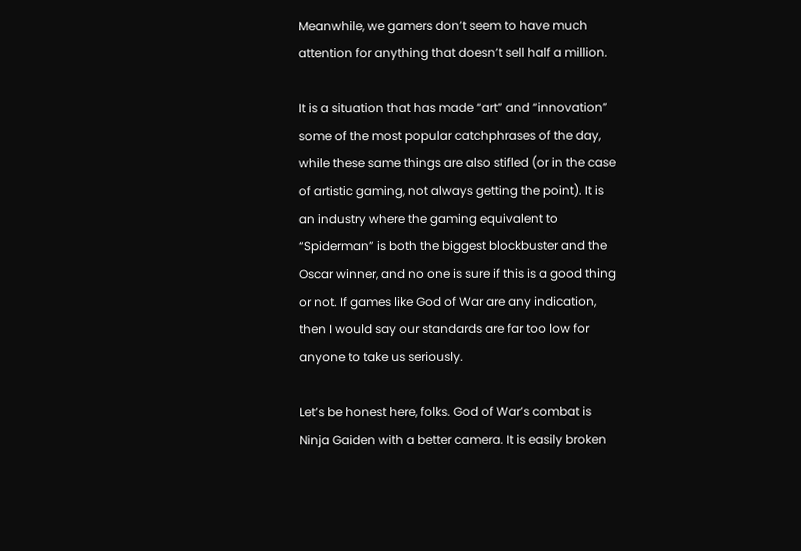Meanwhile, we gamers don’t seem to have much attention for anything that doesn’t sell half a million.

It is a situation that has made “art” and “innovation” some of the most popular catchphrases of the day, while these same things are also stifled (or in the case of artistic gaming, not always getting the point). It is an industry where the gaming equivalent to “Spiderman” is both the biggest blockbuster and the Oscar winner, and no one is sure if this is a good thing or not. If games like God of War are any indication, then I would say our standards are far too low for anyone to take us seriously.

Let’s be honest here, folks. God of War’s combat is Ninja Gaiden with a better camera. It is easily broken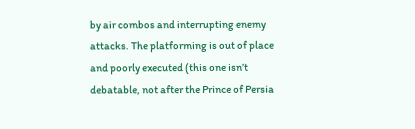by air combos and interrupting enemy attacks. The platforming is out of place and poorly executed (this one isn’t debatable, not after the Prince of Persia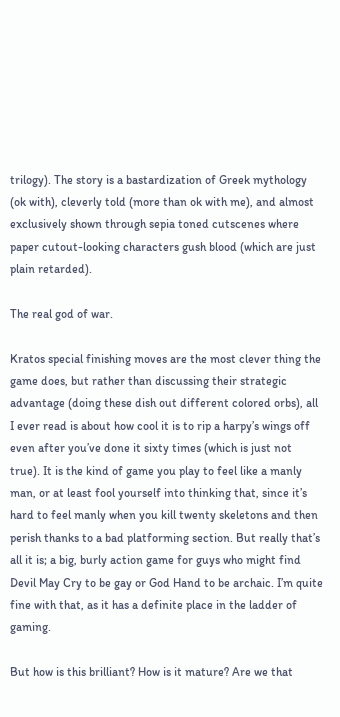trilogy). The story is a bastardization of Greek mythology (ok with), cleverly told (more than ok with me), and almost exclusively shown through sepia toned cutscenes where paper cutout-looking characters gush blood (which are just plain retarded).

The real god of war.

Kratos special finishing moves are the most clever thing the game does, but rather than discussing their strategic advantage (doing these dish out different colored orbs), all I ever read is about how cool it is to rip a harpy’s wings off even after you’ve done it sixty times (which is just not true). It is the kind of game you play to feel like a manly man, or at least fool yourself into thinking that, since it’s hard to feel manly when you kill twenty skeletons and then perish thanks to a bad platforming section. But really that’s all it is; a big, burly action game for guys who might find Devil May Cry to be gay or God Hand to be archaic. I’m quite fine with that, as it has a definite place in the ladder of gaming.

But how is this brilliant? How is it mature? Are we that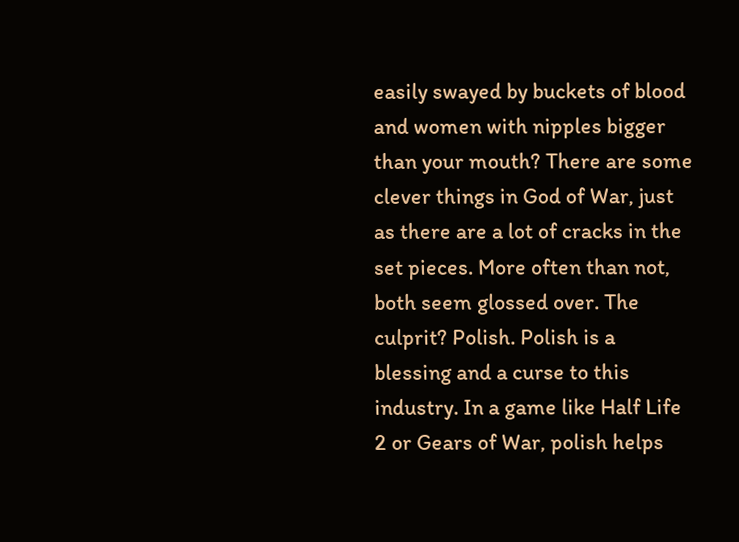easily swayed by buckets of blood and women with nipples bigger than your mouth? There are some clever things in God of War, just as there are a lot of cracks in the set pieces. More often than not, both seem glossed over. The culprit? Polish. Polish is a blessing and a curse to this industry. In a game like Half Life 2 or Gears of War, polish helps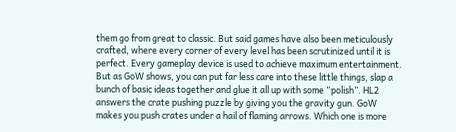them go from great to classic. But said games have also been meticulously crafted, where every corner of every level has been scrutinized until it is perfect. Every gameplay device is used to achieve maximum entertainment. But as GoW shows, you can put far less care into these little things, slap a bunch of basic ideas together and glue it all up with some “polish”. HL2 answers the crate pushing puzzle by giving you the gravity gun. GoW makes you push crates under a hail of flaming arrows. Which one is more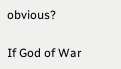obvious?

If God of War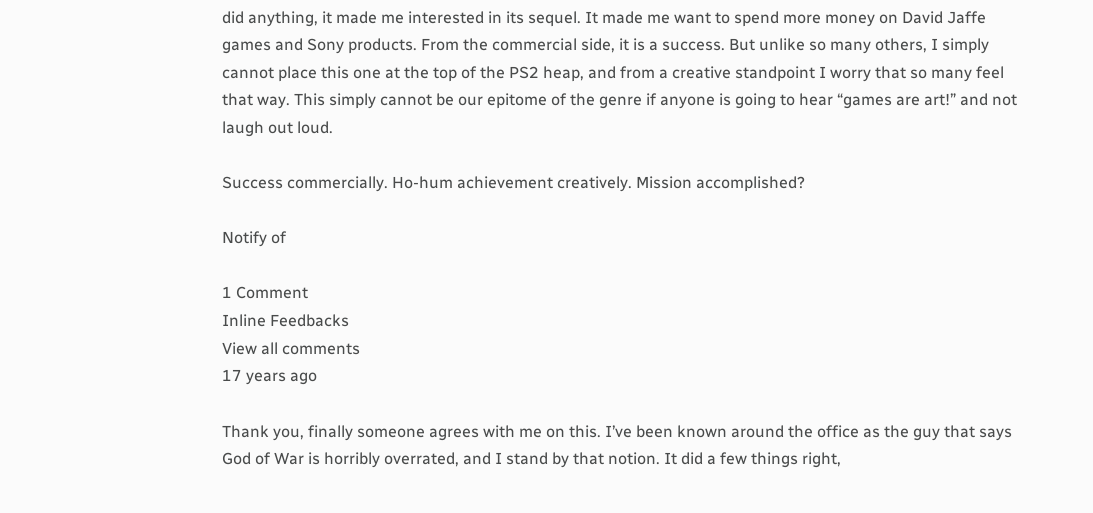did anything, it made me interested in its sequel. It made me want to spend more money on David Jaffe games and Sony products. From the commercial side, it is a success. But unlike so many others, I simply cannot place this one at the top of the PS2 heap, and from a creative standpoint I worry that so many feel that way. This simply cannot be our epitome of the genre if anyone is going to hear “games are art!” and not laugh out loud.

Success commercially. Ho-hum achievement creatively. Mission accomplished?

Notify of

1 Comment
Inline Feedbacks
View all comments
17 years ago

Thank you, finally someone agrees with me on this. I’ve been known around the office as the guy that says God of War is horribly overrated, and I stand by that notion. It did a few things right,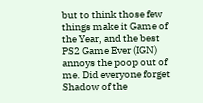but to think those few things make it Game of the Year, and the best PS2 Game Ever (IGN) annoys the poop out of me. Did everyone forget Shadow of the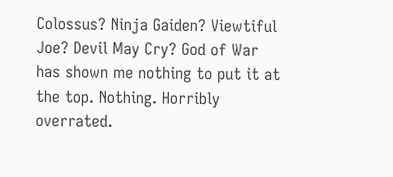Colossus? Ninja Gaiden? Viewtiful Joe? Devil May Cry? God of War has shown me nothing to put it at the top. Nothing. Horribly overrated.